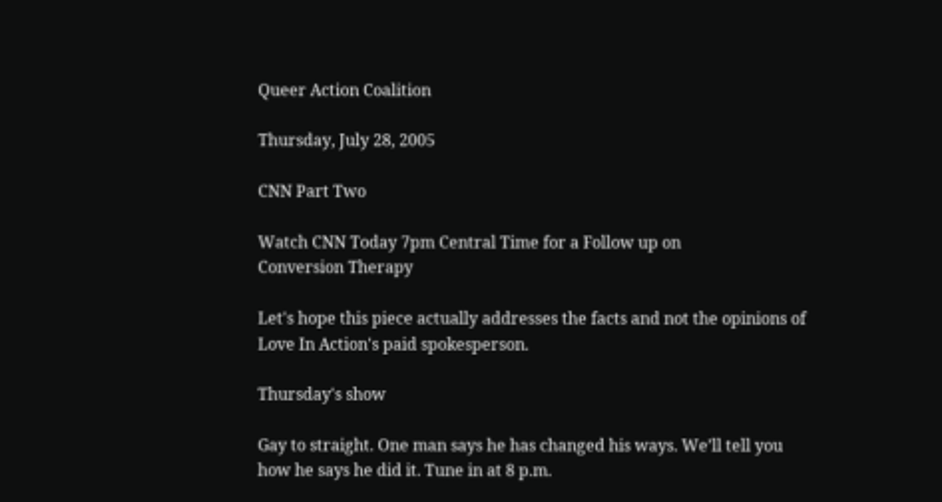Queer Action Coalition

Thursday, July 28, 2005

CNN Part Two

Watch CNN Today 7pm Central Time for a Follow up on
Conversion Therapy

Let's hope this piece actually addresses the facts and not the opinions of Love In Action's paid spokesperson.

Thursday's show

Gay to straight. One man says he has changed his ways. We’ll tell you how he says he did it. Tune in at 8 p.m.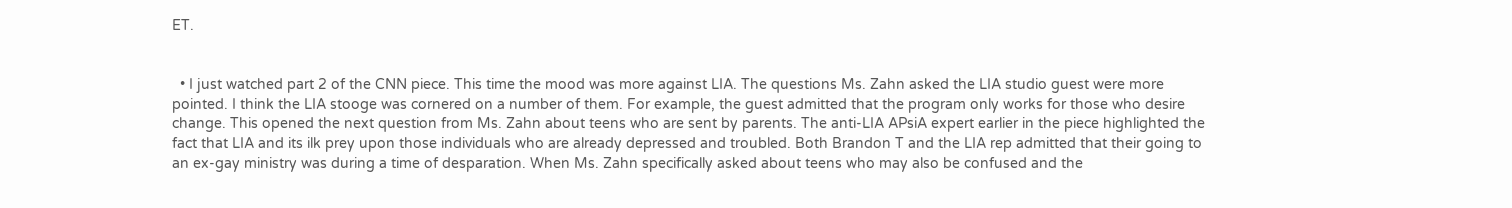ET.


  • I just watched part 2 of the CNN piece. This time the mood was more against LIA. The questions Ms. Zahn asked the LIA studio guest were more pointed. I think the LIA stooge was cornered on a number of them. For example, the guest admitted that the program only works for those who desire change. This opened the next question from Ms. Zahn about teens who are sent by parents. The anti-LIA APsiA expert earlier in the piece highlighted the fact that LIA and its ilk prey upon those individuals who are already depressed and troubled. Both Brandon T and the LIA rep admitted that their going to an ex-gay ministry was during a time of desparation. When Ms. Zahn specifically asked about teens who may also be confused and the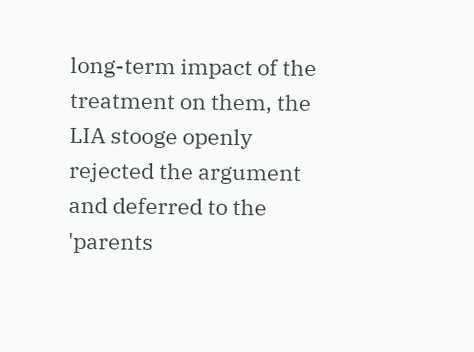long-term impact of the treatment on them, the LIA stooge openly rejected the argument and deferred to the 'parents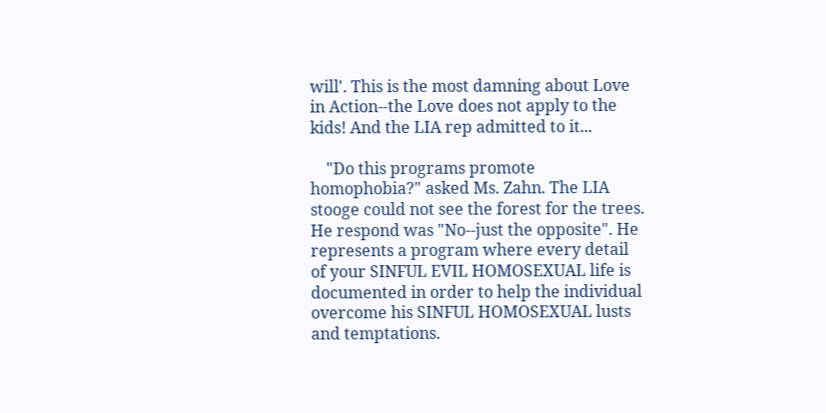will'. This is the most damning about Love in Action--the Love does not apply to the kids! And the LIA rep admitted to it...

    "Do this programs promote homophobia?" asked Ms. Zahn. The LIA stooge could not see the forest for the trees. He respond was "No--just the opposite". He represents a program where every detail of your SINFUL EVIL HOMOSEXUAL life is documented in order to help the individual overcome his SINFUL HOMOSEXUAL lusts and temptations.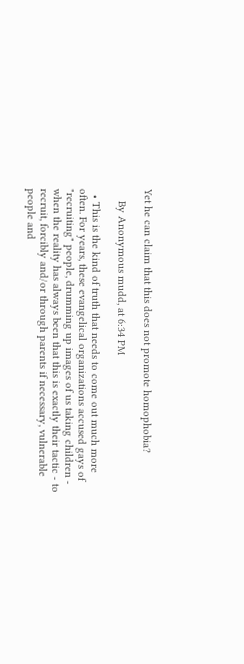Yet he can claim that this does not promote homophobia?

    By Anonymous mudd, at 6:34 PM

  • This is the kind of truth that needs to come out much more often. For years, these evangelical organizations accused gays of "recruiting" people, drumming up images of us taking children - when the reality has always been that this is exactly their tactic - to recruit, forcibly and/or through parents if necessary, vulnerable people and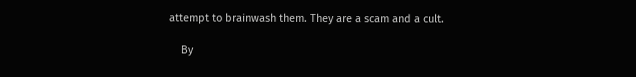attempt to brainwash them. They are a scam and a cult.

    By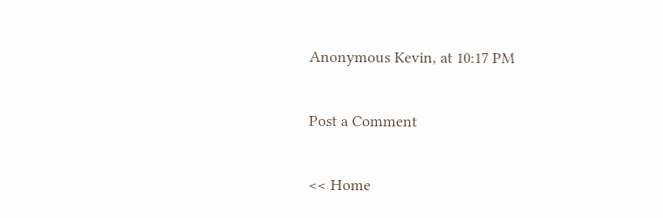Anonymous Kevin, at 10:17 PM

Post a Comment

<< Home